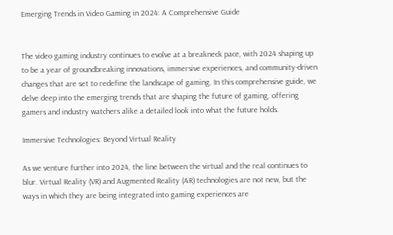Emerging Trends in Video Gaming in 2024: A Comprehensive Guide


The video gaming industry continues to evolve at a breakneck pace, with 2024 shaping up to be a year of groundbreaking innovations, immersive experiences, and community-driven changes that are set to redefine the landscape of gaming. In this comprehensive guide, we delve deep into the emerging trends that are shaping the future of gaming, offering gamers and industry watchers alike a detailed look into what the future holds.

Immersive Technologies: Beyond Virtual Reality

As we venture further into 2024, the line between the virtual and the real continues to blur. Virtual Reality (VR) and Augmented Reality (AR) technologies are not new, but the ways in which they are being integrated into gaming experiences are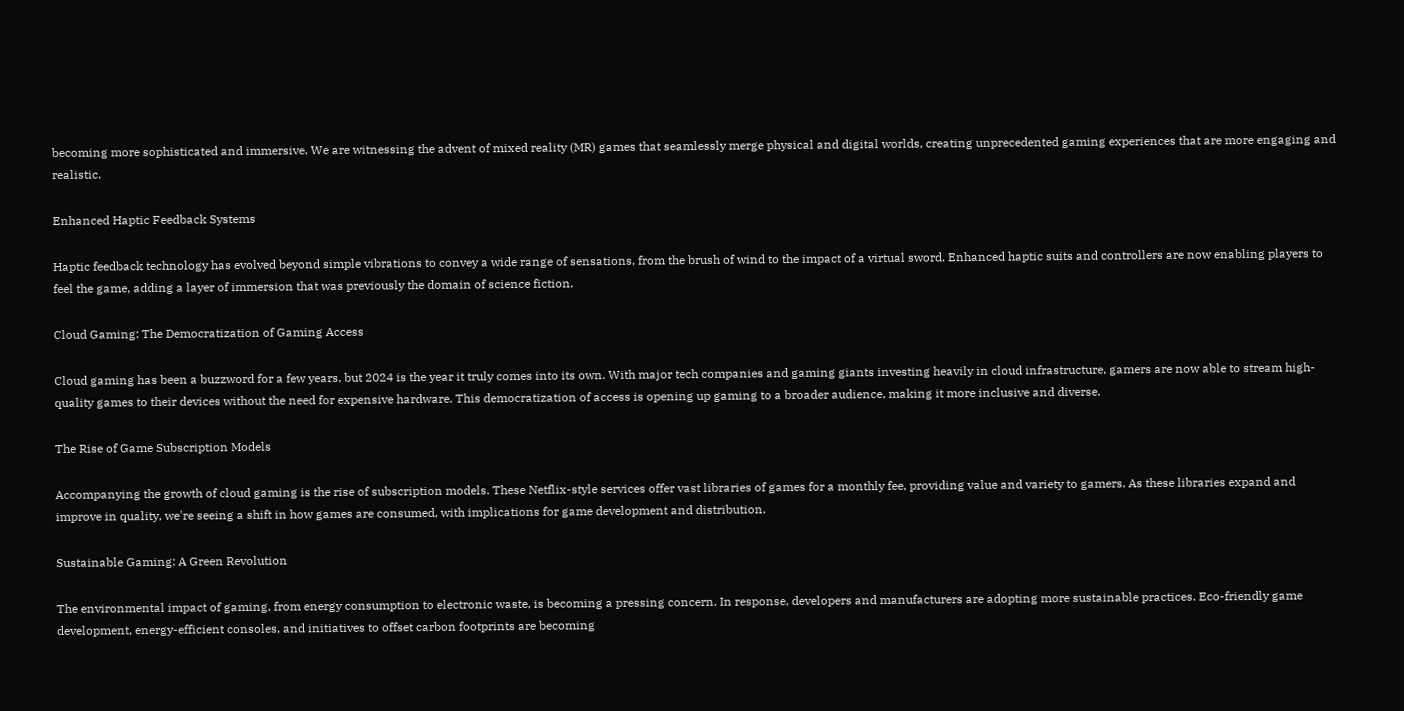becoming more sophisticated and immersive. We are witnessing the advent of mixed reality (MR) games that seamlessly merge physical and digital worlds, creating unprecedented gaming experiences that are more engaging and realistic.

Enhanced Haptic Feedback Systems

Haptic feedback technology has evolved beyond simple vibrations to convey a wide range of sensations, from the brush of wind to the impact of a virtual sword. Enhanced haptic suits and controllers are now enabling players to feel the game, adding a layer of immersion that was previously the domain of science fiction.

Cloud Gaming: The Democratization of Gaming Access

Cloud gaming has been a buzzword for a few years, but 2024 is the year it truly comes into its own. With major tech companies and gaming giants investing heavily in cloud infrastructure, gamers are now able to stream high-quality games to their devices without the need for expensive hardware. This democratization of access is opening up gaming to a broader audience, making it more inclusive and diverse.

The Rise of Game Subscription Models

Accompanying the growth of cloud gaming is the rise of subscription models. These Netflix-style services offer vast libraries of games for a monthly fee, providing value and variety to gamers. As these libraries expand and improve in quality, we're seeing a shift in how games are consumed, with implications for game development and distribution.

Sustainable Gaming: A Green Revolution

The environmental impact of gaming, from energy consumption to electronic waste, is becoming a pressing concern. In response, developers and manufacturers are adopting more sustainable practices. Eco-friendly game development, energy-efficient consoles, and initiatives to offset carbon footprints are becoming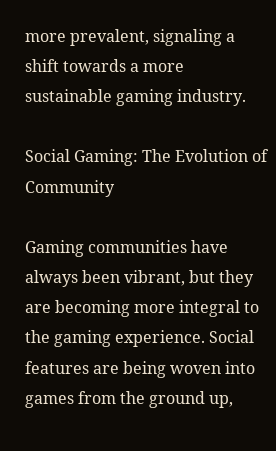more prevalent, signaling a shift towards a more sustainable gaming industry.

Social Gaming: The Evolution of Community

Gaming communities have always been vibrant, but they are becoming more integral to the gaming experience. Social features are being woven into games from the ground up,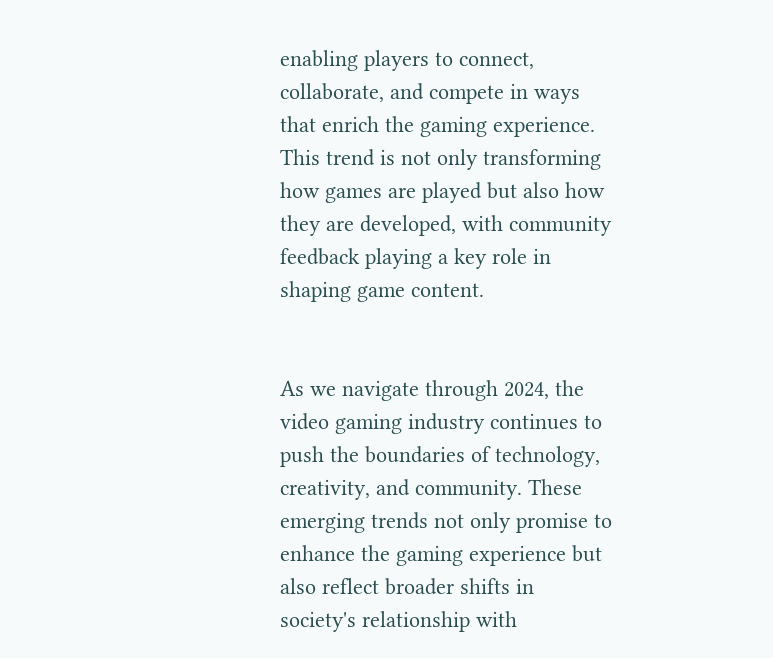enabling players to connect, collaborate, and compete in ways that enrich the gaming experience. This trend is not only transforming how games are played but also how they are developed, with community feedback playing a key role in shaping game content.


As we navigate through 2024, the video gaming industry continues to push the boundaries of technology, creativity, and community. These emerging trends not only promise to enhance the gaming experience but also reflect broader shifts in society's relationship with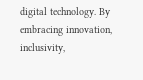digital technology. By embracing innovation, inclusivity,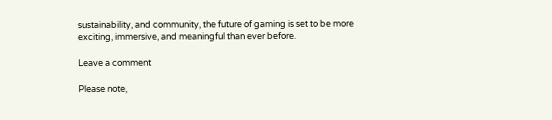sustainability, and community, the future of gaming is set to be more exciting, immersive, and meaningful than ever before.

Leave a comment

Please note,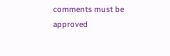comments must be approved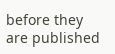before they are published